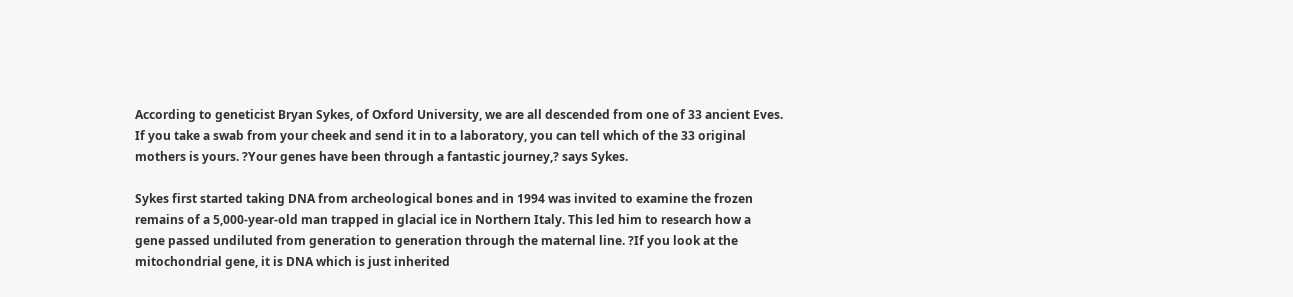According to geneticist Bryan Sykes, of Oxford University, we are all descended from one of 33 ancient Eves. If you take a swab from your cheek and send it in to a laboratory, you can tell which of the 33 original mothers is yours. ?Your genes have been through a fantastic journey,? says Sykes.

Sykes first started taking DNA from archeological bones and in 1994 was invited to examine the frozen remains of a 5,000-year-old man trapped in glacial ice in Northern Italy. This led him to research how a gene passed undiluted from generation to generation through the maternal line. ?If you look at the mitochondrial gene, it is DNA which is just inherited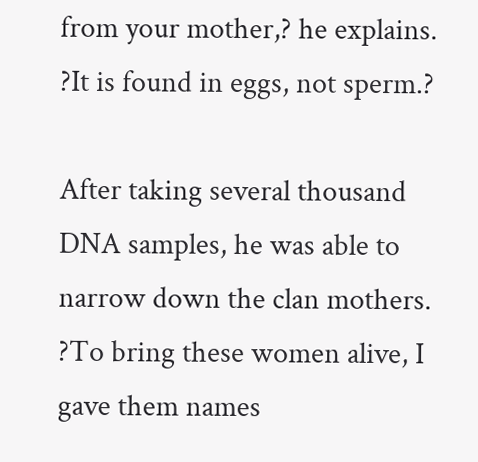from your mother,? he explains. ?It is found in eggs, not sperm.?

After taking several thousand DNA samples, he was able to narrow down the clan mothers. ?To bring these women alive, I gave them names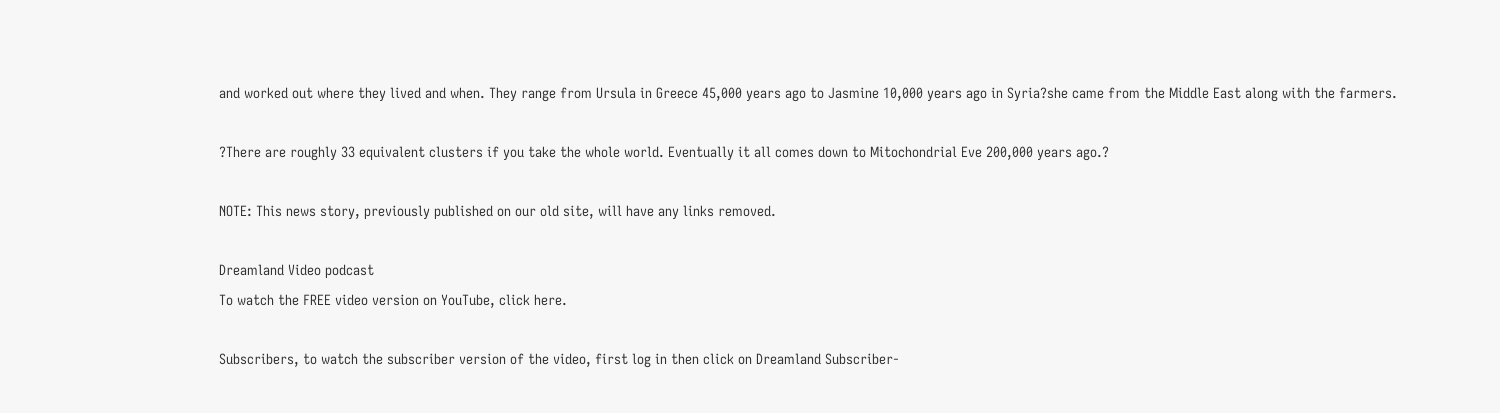and worked out where they lived and when. They range from Ursula in Greece 45,000 years ago to Jasmine 10,000 years ago in Syria?she came from the Middle East along with the farmers.

?There are roughly 33 equivalent clusters if you take the whole world. Eventually it all comes down to Mitochondrial Eve 200,000 years ago.?

NOTE: This news story, previously published on our old site, will have any links removed.

Dreamland Video podcast
To watch the FREE video version on YouTube, click here.

Subscribers, to watch the subscriber version of the video, first log in then click on Dreamland Subscriber-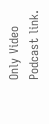Only Video Podcast link.